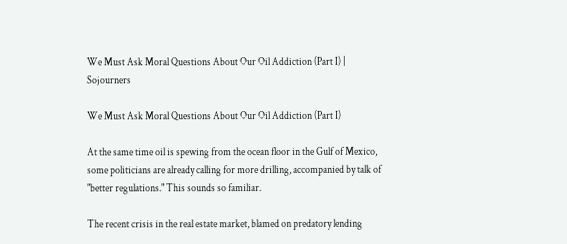We Must Ask Moral Questions About Our Oil Addiction (Part I) | Sojourners

We Must Ask Moral Questions About Our Oil Addiction (Part I)

At the same time oil is spewing from the ocean floor in the Gulf of Mexico, some politicians are already calling for more drilling, accompanied by talk of "better regulations." This sounds so familiar.

The recent crisis in the real estate market, blamed on predatory lending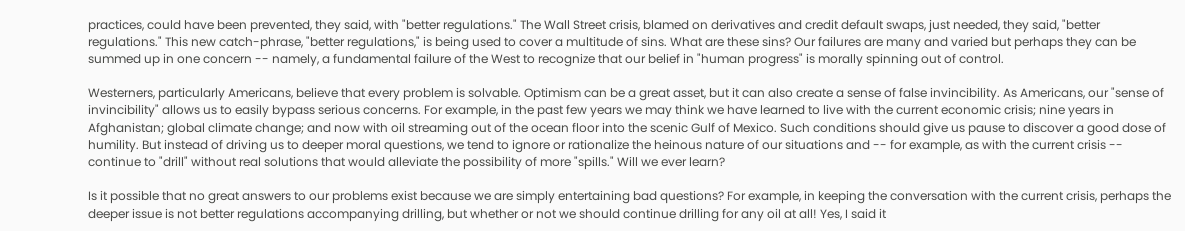practices, could have been prevented, they said, with "better regulations." The Wall Street crisis, blamed on derivatives and credit default swaps, just needed, they said, "better regulations." This new catch-phrase, "better regulations," is being used to cover a multitude of sins. What are these sins? Our failures are many and varied but perhaps they can be summed up in one concern -- namely, a fundamental failure of the West to recognize that our belief in "human progress" is morally spinning out of control.

Westerners, particularly Americans, believe that every problem is solvable. Optimism can be a great asset, but it can also create a sense of false invincibility. As Americans, our "sense of invincibility" allows us to easily bypass serious concerns. For example, in the past few years we may think we have learned to live with the current economic crisis; nine years in Afghanistan; global climate change; and now with oil streaming out of the ocean floor into the scenic Gulf of Mexico. Such conditions should give us pause to discover a good dose of humility. But instead of driving us to deeper moral questions, we tend to ignore or rationalize the heinous nature of our situations and -- for example, as with the current crisis -- continue to "drill" without real solutions that would alleviate the possibility of more "spills." Will we ever learn?

Is it possible that no great answers to our problems exist because we are simply entertaining bad questions? For example, in keeping the conversation with the current crisis, perhaps the deeper issue is not better regulations accompanying drilling, but whether or not we should continue drilling for any oil at all! Yes, I said it